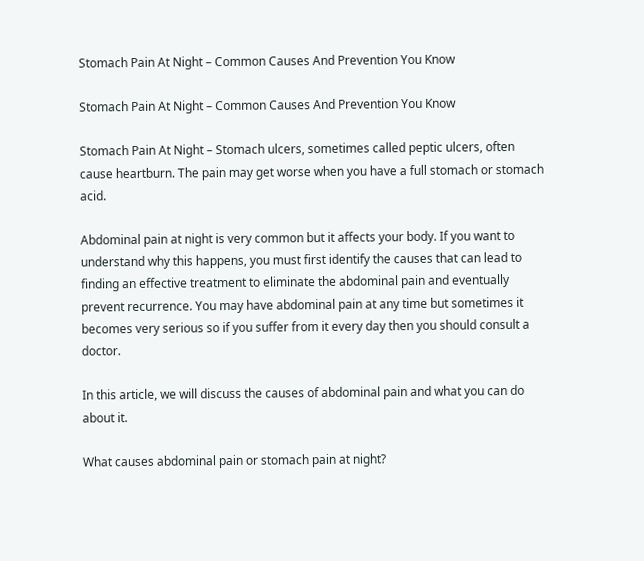Stomach Pain At Night – Common Causes And Prevention You Know

Stomach Pain At Night – Common Causes And Prevention You Know

Stomach Pain At Night – Stomach ulcers, sometimes called peptic ulcers, often cause heartburn. The pain may get worse when you have a full stomach or stomach acid.

Abdominal pain at night is very common but it affects your body. If you want to understand why this happens, you must first identify the causes that can lead to finding an effective treatment to eliminate the abdominal pain and eventually prevent recurrence. You may have abdominal pain at any time but sometimes it becomes very serious so if you suffer from it every day then you should consult a doctor.

In this article, we will discuss the causes of abdominal pain and what you can do about it.

What causes abdominal pain or stomach pain at night?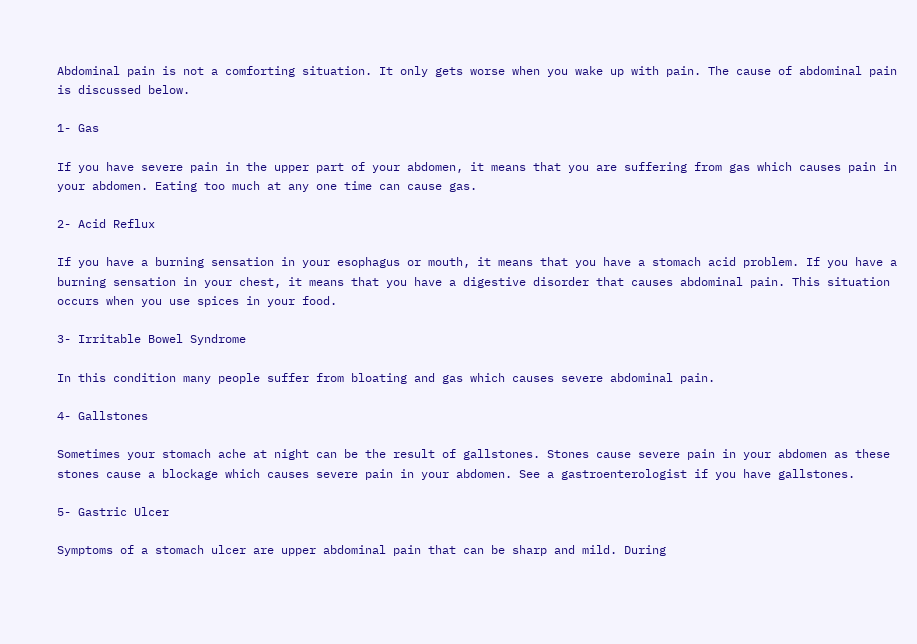Abdominal pain is not a comforting situation. It only gets worse when you wake up with pain. The cause of abdominal pain is discussed below.

1- Gas

If you have severe pain in the upper part of your abdomen, it means that you are suffering from gas which causes pain in your abdomen. Eating too much at any one time can cause gas.

2- Acid Reflux

If you have a burning sensation in your esophagus or mouth, it means that you have a stomach acid problem. If you have a burning sensation in your chest, it means that you have a digestive disorder that causes abdominal pain. This situation occurs when you use spices in your food.

3- Irritable Bowel Syndrome

In this condition many people suffer from bloating and gas which causes severe abdominal pain.

4- Gallstones

Sometimes your stomach ache at night can be the result of gallstones. Stones cause severe pain in your abdomen as these stones cause a blockage which causes severe pain in your abdomen. See a gastroenterologist if you have gallstones.

5- Gastric Ulcer

Symptoms of a stomach ulcer are upper abdominal pain that can be sharp and mild. During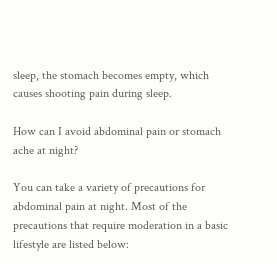sleep, the stomach becomes empty, which causes shooting pain during sleep.

How can I avoid abdominal pain or stomach ache at night?

You can take a variety of precautions for abdominal pain at night. Most of the precautions that require moderation in a basic lifestyle are listed below: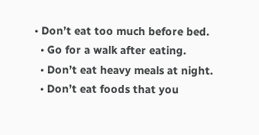• Don’t eat too much before bed.
  • Go for a walk after eating.
  • Don’t eat heavy meals at night.
  • Don’t eat foods that you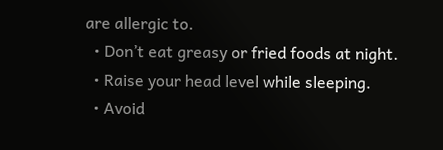are allergic to.
  • Don’t eat greasy or fried foods at night.
  • Raise your head level while sleeping.
  • Avoid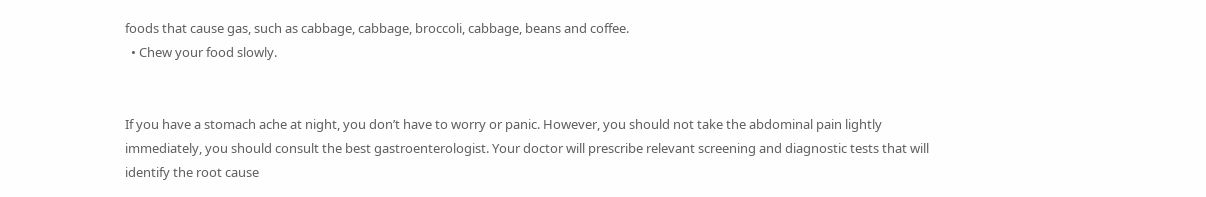foods that cause gas, such as cabbage, cabbage, broccoli, cabbage, beans and coffee.
  • Chew your food slowly.


If you have a stomach ache at night, you don’t have to worry or panic. However, you should not take the abdominal pain lightly immediately, you should consult the best gastroenterologist. Your doctor will prescribe relevant screening and diagnostic tests that will identify the root cause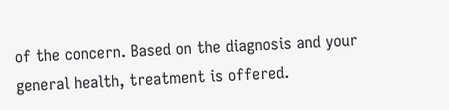of the concern. Based on the diagnosis and your general health, treatment is offered.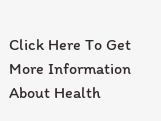Click Here To Get More Information About Health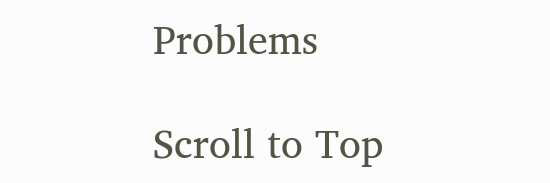Problems

Scroll to Top